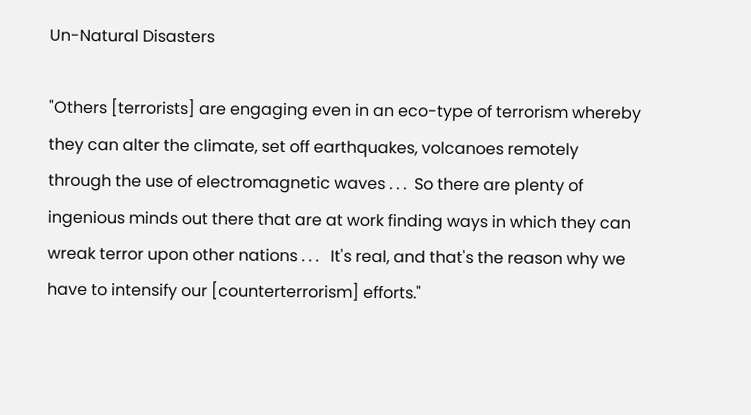Un-Natural Disasters

"Others [terrorists] are engaging even in an eco-type of terrorism whereby they can alter the climate, set off earthquakes, volcanoes remotely through the use of electromagnetic waves . . .  So there are plenty of ingenious minds out there that are at work finding ways in which they can wreak terror upon other nations . . .   It's real, and that's the reason why we have to intensify our [counterterrorism] efforts."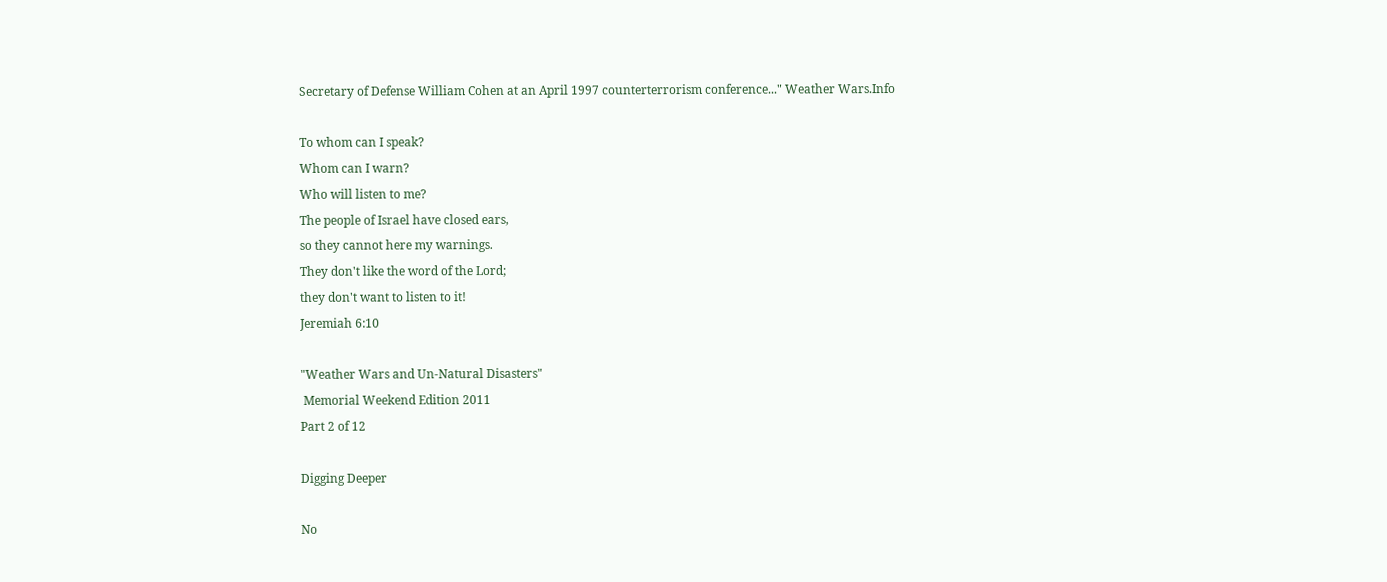Secretary of Defense William Cohen at an April 1997 counterterrorism conference..." Weather Wars.Info

To whom can I speak?
Whom can I warn?
Who will listen to me?
The people of Israel have closed ears,
so they cannot here my warnings.
They don't like the word of the Lord;
they don't want to listen to it!
Jeremiah 6:10

"Weather Wars and Un-Natural Disasters"
 Memorial Weekend Edition 2011
Part 2 of 12

Digging Deeper

No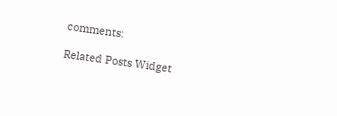comments:

Related Posts Widget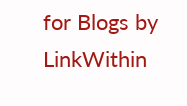for Blogs by LinkWithin